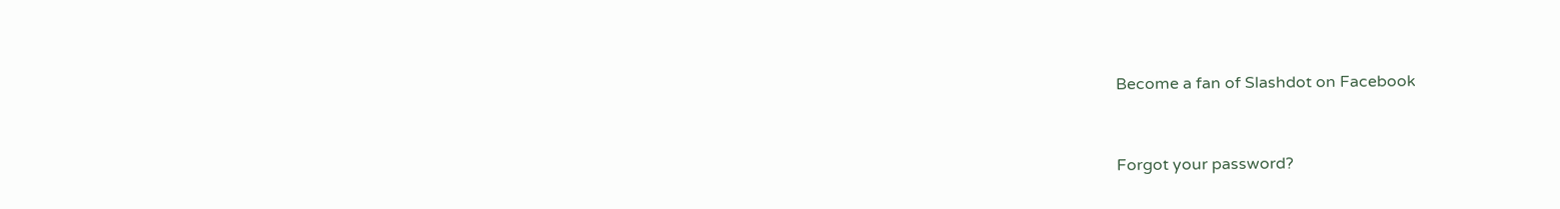Become a fan of Slashdot on Facebook


Forgot your password?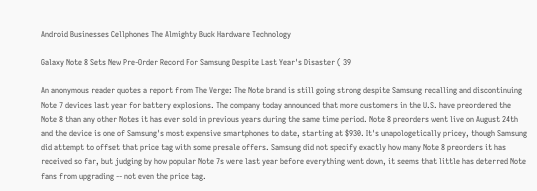Android Businesses Cellphones The Almighty Buck Hardware Technology

Galaxy Note 8 Sets New Pre-Order Record For Samsung Despite Last Year's Disaster ( 39

An anonymous reader quotes a report from The Verge: The Note brand is still going strong despite Samsung recalling and discontinuing Note 7 devices last year for battery explosions. The company today announced that more customers in the U.S. have preordered the Note 8 than any other Notes it has ever sold in previous years during the same time period. Note 8 preorders went live on August 24th and the device is one of Samsung's most expensive smartphones to date, starting at $930. It's unapologetically pricey, though Samsung did attempt to offset that price tag with some presale offers. Samsung did not specify exactly how many Note 8 preorders it has received so far, but judging by how popular Note 7s were last year before everything went down, it seems that little has deterred Note fans from upgrading -- not even the price tag.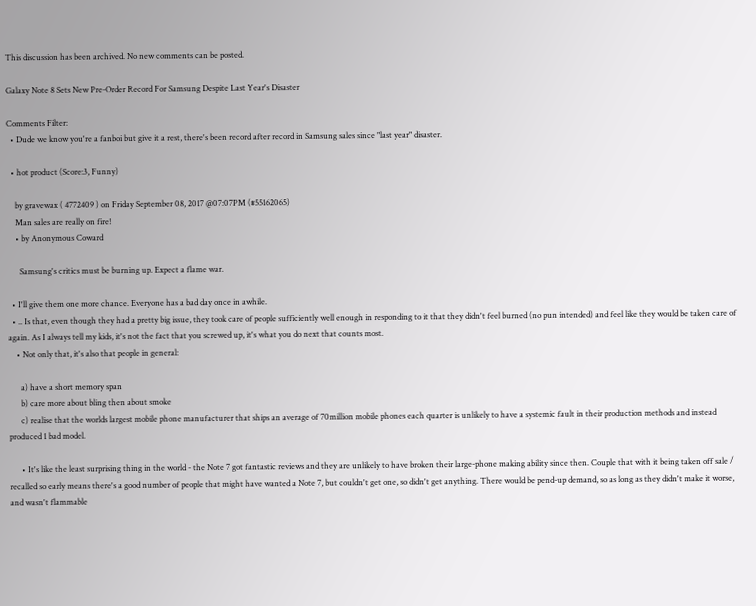This discussion has been archived. No new comments can be posted.

Galaxy Note 8 Sets New Pre-Order Record For Samsung Despite Last Year's Disaster

Comments Filter:
  • Dude we know you're a fanboi but give it a rest, there's been record after record in Samsung sales since "last year" disaster.

  • hot product (Score:3, Funny)

    by gravewax ( 4772409 ) on Friday September 08, 2017 @07:07PM (#55162065)
    Man sales are really on fire!
    • by Anonymous Coward

      Samsung's critics must be burning up. Expect a flame war.

  • I'll give them one more chance. Everyone has a bad day once in awhile.
  • .. Is that, even though they had a pretty big issue, they took care of people sufficiently well enough in responding to it that they didn't feel burned (no pun intended) and feel like they would be taken care of again. As I always tell my kids, it's not the fact that you screwed up, it's what you do next that counts most.
    • Not only that, it's also that people in general:

      a) have a short memory span
      b) care more about bling then about smoke
      c) realise that the worlds largest mobile phone manufacturer that ships an average of 70million mobile phones each quarter is unlikely to have a systemic fault in their production methods and instead produced 1 bad model.

      • It's like the least surprising thing in the world - the Note 7 got fantastic reviews and they are unlikely to have broken their large-phone making ability since then. Couple that with it being taken off sale / recalled so early means there's a good number of people that might have wanted a Note 7, but couldn't get one, so didn't get anything. There would be pend-up demand, so as long as they didn't make it worse, and wasn't flammable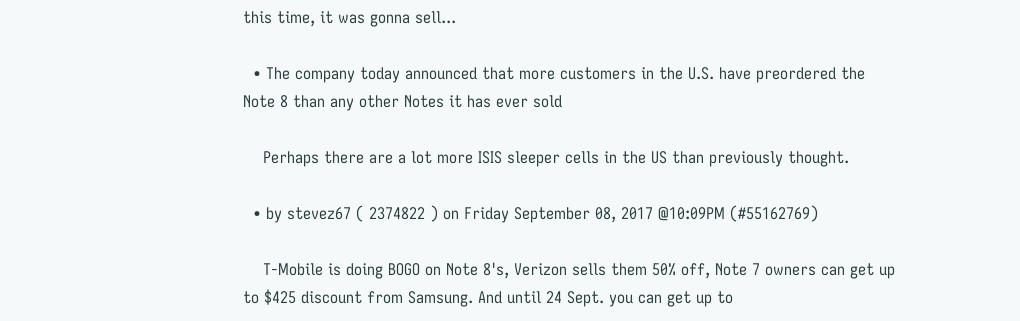this time, it was gonna sell...

  • The company today announced that more customers in the U.S. have preordered the Note 8 than any other Notes it has ever sold

    Perhaps there are a lot more ISIS sleeper cells in the US than previously thought.

  • by stevez67 ( 2374822 ) on Friday September 08, 2017 @10:09PM (#55162769)

    T-Mobile is doing BOGO on Note 8's, Verizon sells them 50% off, Note 7 owners can get up to $425 discount from Samsung. And until 24 Sept. you can get up to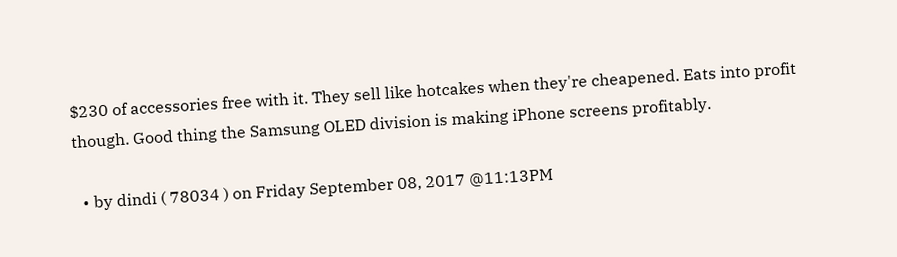$230 of accessories free with it. They sell like hotcakes when they're cheapened. Eats into profit though. Good thing the Samsung OLED division is making iPhone screens profitably.

  • by dindi ( 78034 ) on Friday September 08, 2017 @11:13PM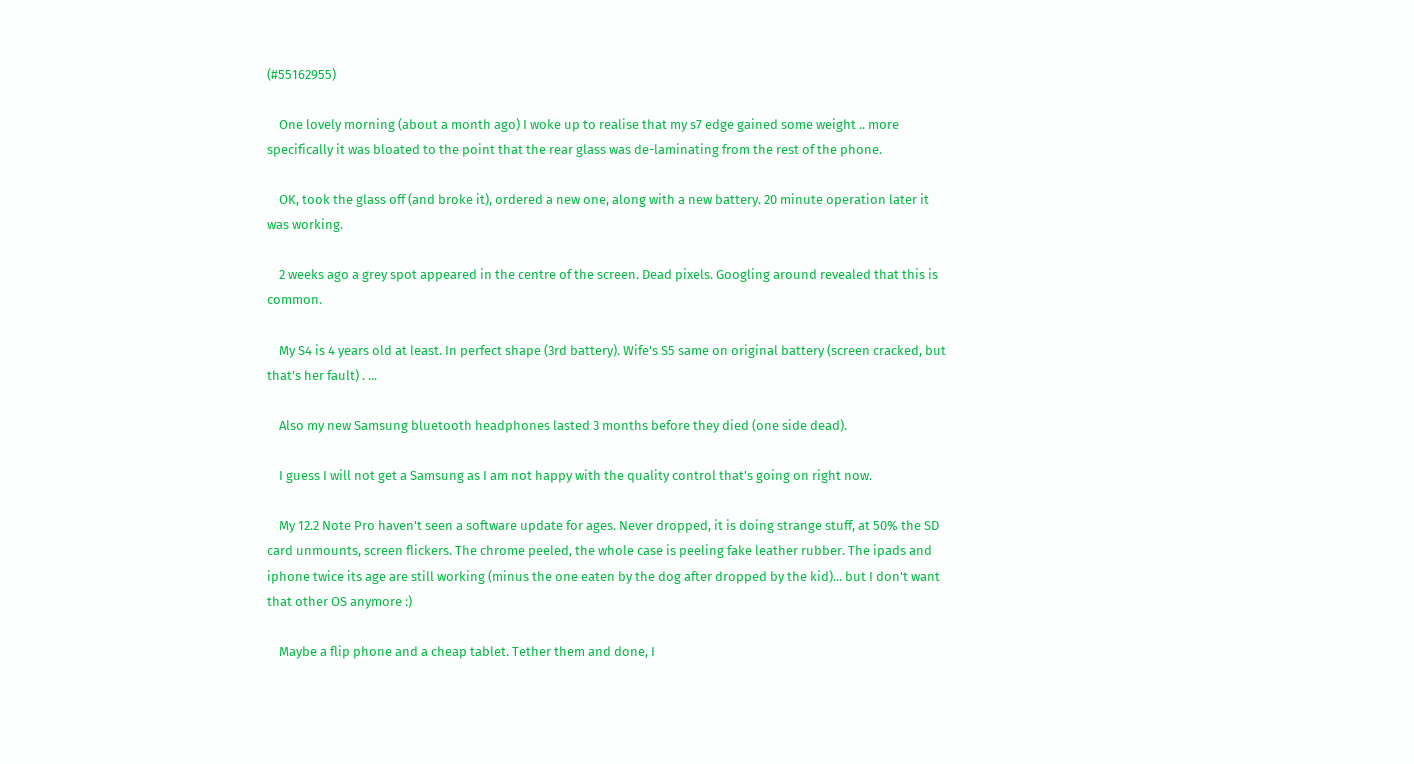(#55162955)

    One lovely morning (about a month ago) I woke up to realise that my s7 edge gained some weight .. more specifically it was bloated to the point that the rear glass was de-laminating from the rest of the phone.

    OK, took the glass off (and broke it), ordered a new one, along with a new battery. 20 minute operation later it was working.

    2 weeks ago a grey spot appeared in the centre of the screen. Dead pixels. Googling around revealed that this is common.

    My S4 is 4 years old at least. In perfect shape (3rd battery). Wife's S5 same on original battery (screen cracked, but that's her fault) . ...

    Also my new Samsung bluetooth headphones lasted 3 months before they died (one side dead).

    I guess I will not get a Samsung as I am not happy with the quality control that's going on right now.

    My 12.2 Note Pro haven't seen a software update for ages. Never dropped, it is doing strange stuff, at 50% the SD card unmounts, screen flickers. The chrome peeled, the whole case is peeling fake leather rubber. The ipads and iphone twice its age are still working (minus the one eaten by the dog after dropped by the kid)... but I don't want that other OS anymore :)

    Maybe a flip phone and a cheap tablet. Tether them and done, I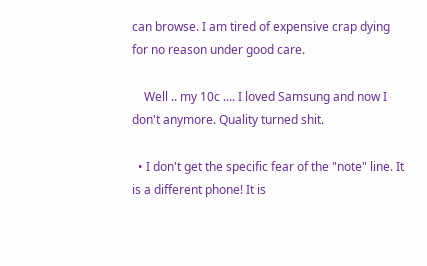can browse. I am tired of expensive crap dying for no reason under good care.

    Well .. my 10c .... I loved Samsung and now I don't anymore. Quality turned shit.

  • I don't get the specific fear of the "note" line. It is a different phone! It is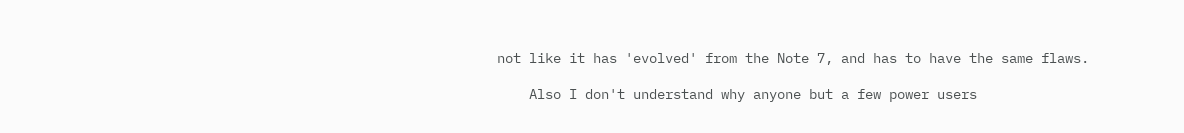not like it has 'evolved' from the Note 7, and has to have the same flaws.

    Also I don't understand why anyone but a few power users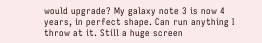would upgrade? My galaxy note 3 is now 4 years, in perfect shape. Can run anything I throw at it. Still a huge screen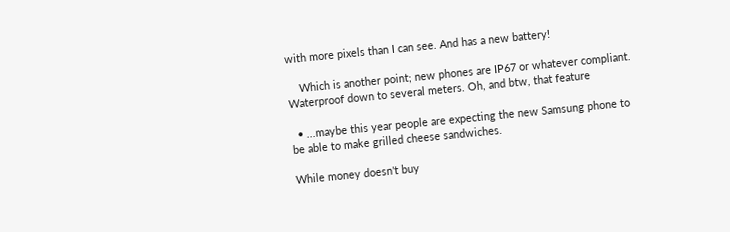with more pixels than I can see. And has a new battery!

    Which is another point; new phones are IP67 or whatever compliant. Waterproof down to several meters. Oh, and btw, that feature

  • ...maybe this year people are expecting the new Samsung phone to be able to make grilled cheese sandwiches.

While money doesn't buy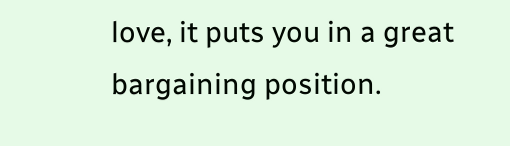love, it puts you in a great bargaining position.